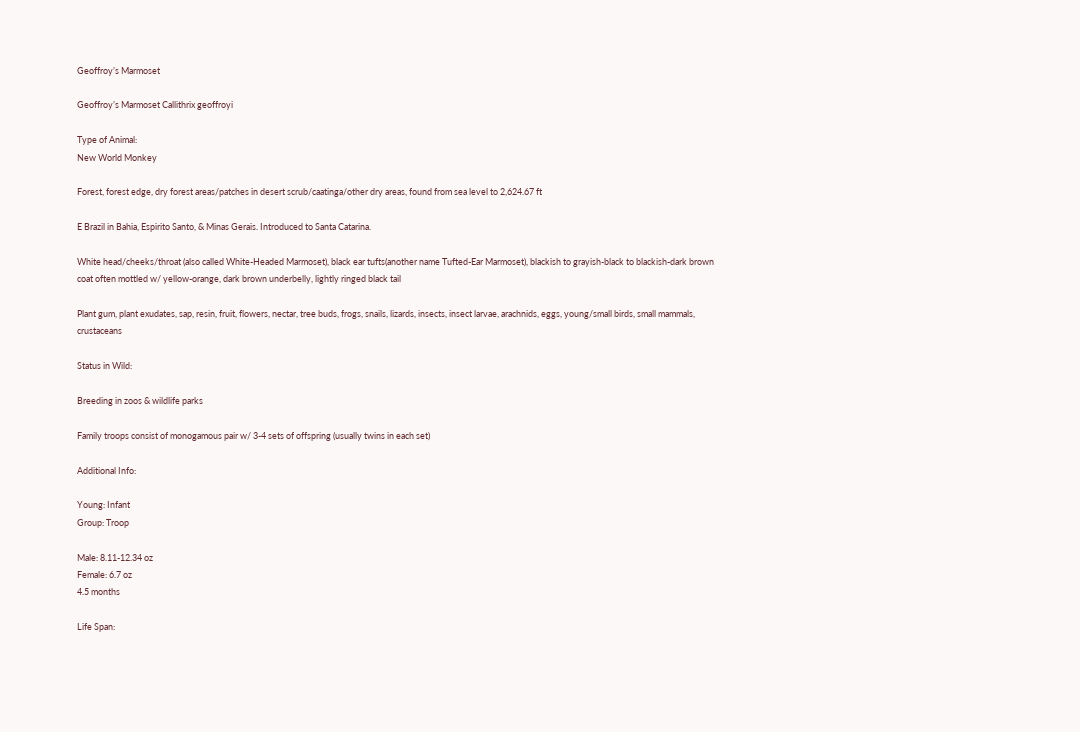Geoffroy’s Marmoset

Geoffroy’s Marmoset Callithrix geoffroyi

Type of Animal:
New World Monkey

Forest, forest edge, dry forest areas/patches in desert scrub/caatinga/other dry areas, found from sea level to 2,624.67 ft

E Brazil in Bahia, Espirito Santo, & Minas Gerais. Introduced to Santa Catarina.

White head/cheeks/throat (also called White-Headed Marmoset), black ear tufts(another name Tufted-Ear Marmoset), blackish to grayish-black to blackish-dark brown coat often mottled w/ yellow-orange, dark brown underbelly, lightly ringed black tail

Plant gum, plant exudates, sap, resin, fruit, flowers, nectar, tree buds, frogs, snails, lizards, insects, insect larvae, arachnids, eggs, young/small birds, small mammals, crustaceans

Status in Wild:

Breeding in zoos & wildlife parks

Family troops consist of monogamous pair w/ 3-4 sets of offspring (usually twins in each set)

Additional Info:

Young: Infant
Group: Troop

Male: 8.11-12.34 oz
Female: 6.7 oz
4.5 months

Life Span: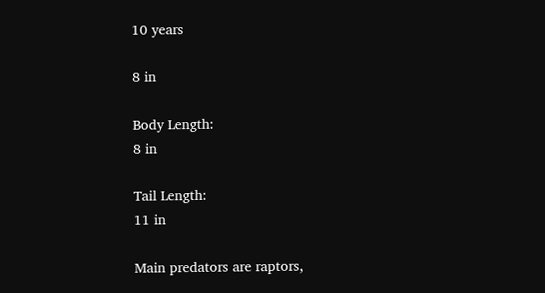10 years

8 in

Body Length:
8 in

Tail Length:
11 in

Main predators are raptors,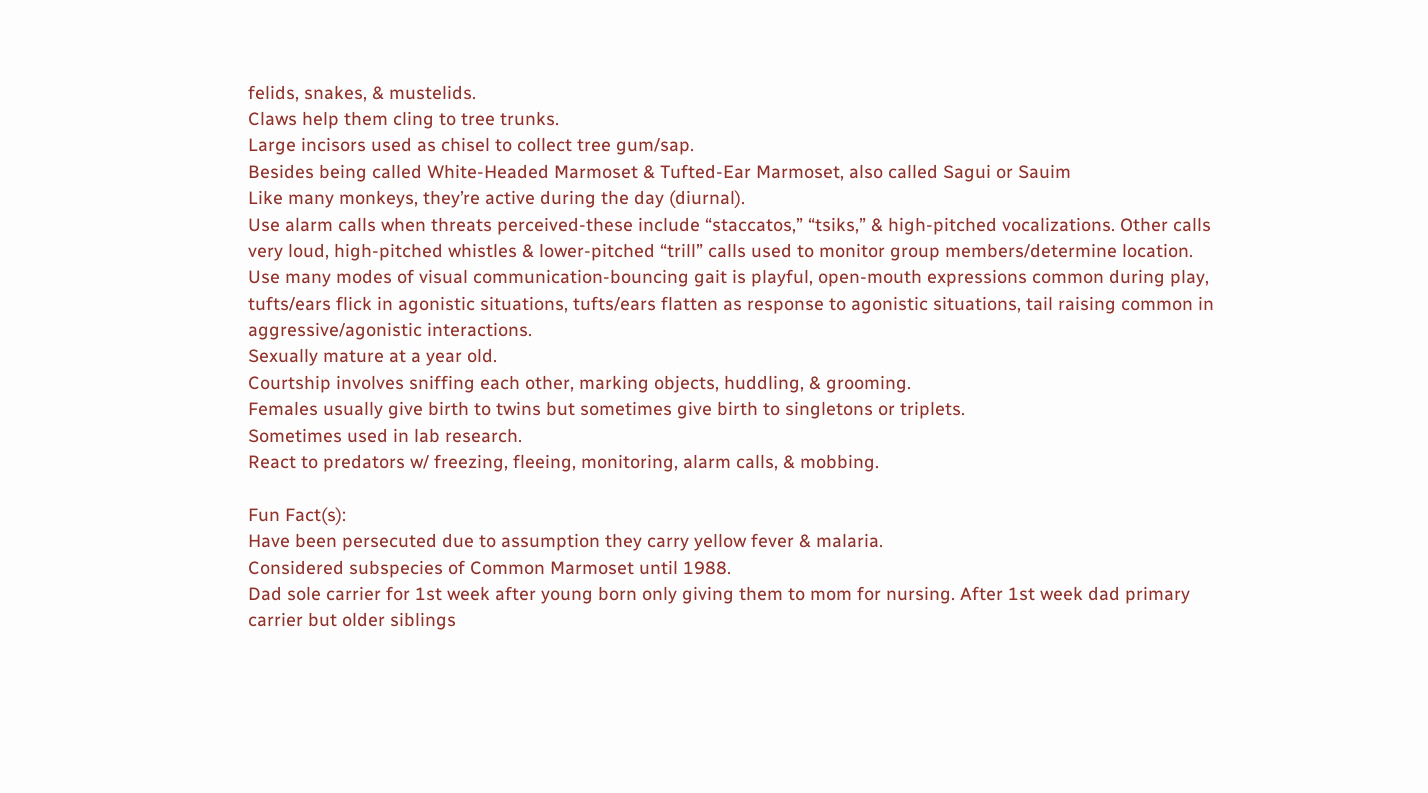felids, snakes, & mustelids.
Claws help them cling to tree trunks.
Large incisors used as chisel to collect tree gum/sap.
Besides being called White-Headed Marmoset & Tufted-Ear Marmoset, also called Sagui or Sauim
Like many monkeys, they’re active during the day (diurnal).
Use alarm calls when threats perceived-these include “staccatos,” “tsiks,” & high-pitched vocalizations. Other calls very loud, high-pitched whistles & lower-pitched “trill” calls used to monitor group members/determine location.
Use many modes of visual communication-bouncing gait is playful, open-mouth expressions common during play, tufts/ears flick in agonistic situations, tufts/ears flatten as response to agonistic situations, tail raising common in aggressive/agonistic interactions.
Sexually mature at a year old.
Courtship involves sniffing each other, marking objects, huddling, & grooming.
Females usually give birth to twins but sometimes give birth to singletons or triplets.
Sometimes used in lab research.
React to predators w/ freezing, fleeing, monitoring, alarm calls, & mobbing.

Fun Fact(s):
Have been persecuted due to assumption they carry yellow fever & malaria.
Considered subspecies of Common Marmoset until 1988.
Dad sole carrier for 1st week after young born only giving them to mom for nursing. After 1st week dad primary carrier but older siblings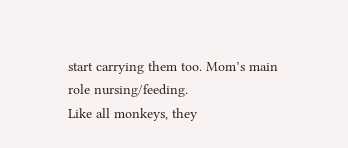start carrying them too. Mom’s main role nursing/feeding.
Like all monkeys, they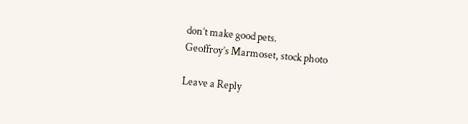don’t make good pets.
Geoffroy’s Marmoset, stock photo

Leave a Reply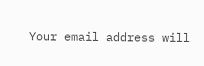Your email address will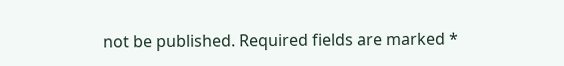not be published. Required fields are marked *